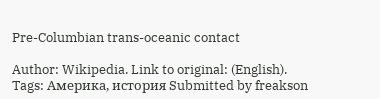Pre-Columbian trans-oceanic contact

Author: Wikipedia. Link to original: (English).
Tags: Америка, история Submitted by freakson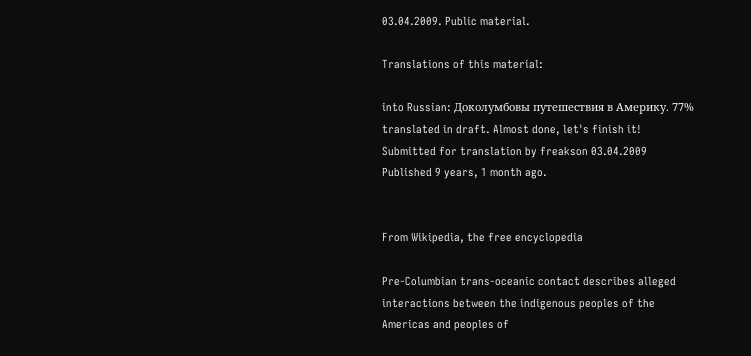03.04.2009. Public material.

Translations of this material:

into Russian: Доколумбовы путешествия в Америку. 77% translated in draft. Almost done, let's finish it!
Submitted for translation by freakson 03.04.2009 Published 9 years, 1 month ago.


From Wikipedia, the free encyclopedia

Pre-Columbian trans-oceanic contact describes alleged interactions between the indigenous peoples of the Americas and peoples of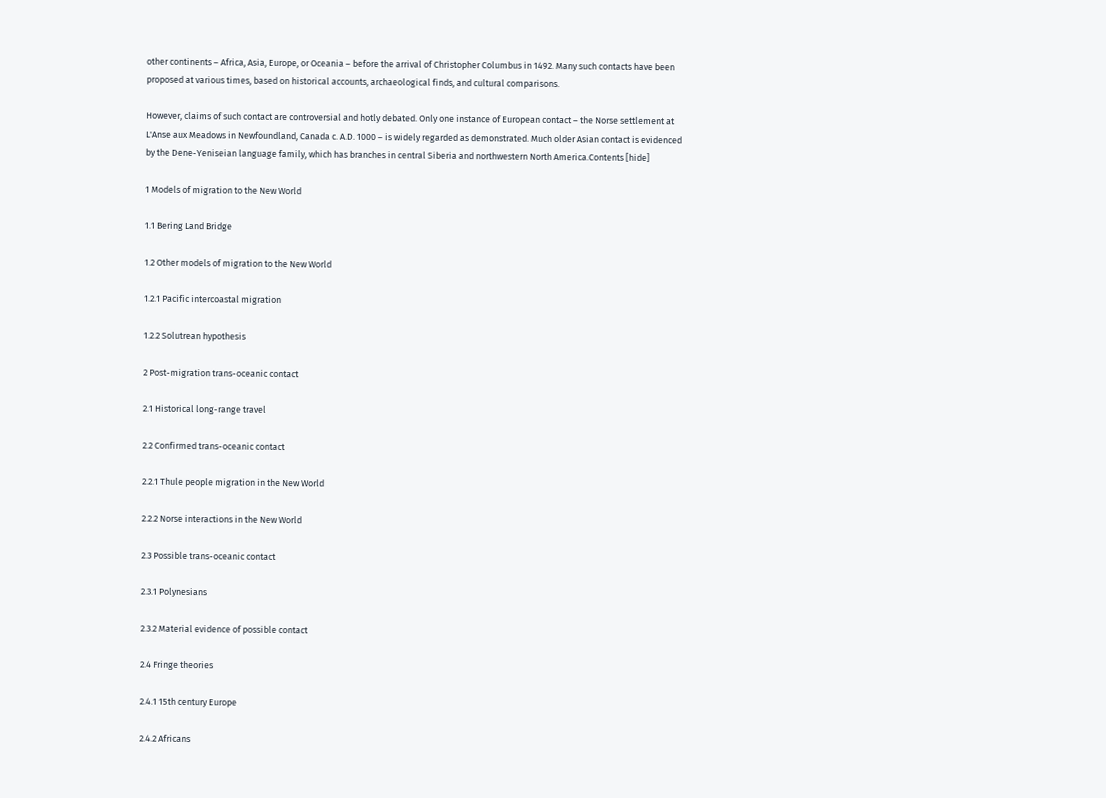other continents – Africa, Asia, Europe, or Oceania – before the arrival of Christopher Columbus in 1492. Many such contacts have been proposed at various times, based on historical accounts, archaeological finds, and cultural comparisons.

However, claims of such contact are controversial and hotly debated. Only one instance of European contact – the Norse settlement at L'Anse aux Meadows in Newfoundland, Canada c. A.D. 1000 – is widely regarded as demonstrated. Much older Asian contact is evidenced by the Dene-Yeniseian language family, which has branches in central Siberia and northwestern North America.Contents [hide]

1 Models of migration to the New World

1.1 Bering Land Bridge

1.2 Other models of migration to the New World

1.2.1 Pacific intercoastal migration

1.2.2 Solutrean hypothesis

2 Post-migration trans-oceanic contact

2.1 Historical long-range travel

2.2 Confirmed trans-oceanic contact

2.2.1 Thule people migration in the New World

2.2.2 Norse interactions in the New World

2.3 Possible trans-oceanic contact

2.3.1 Polynesians

2.3.2 Material evidence of possible contact

2.4 Fringe theories

2.4.1 15th century Europe

2.4.2 Africans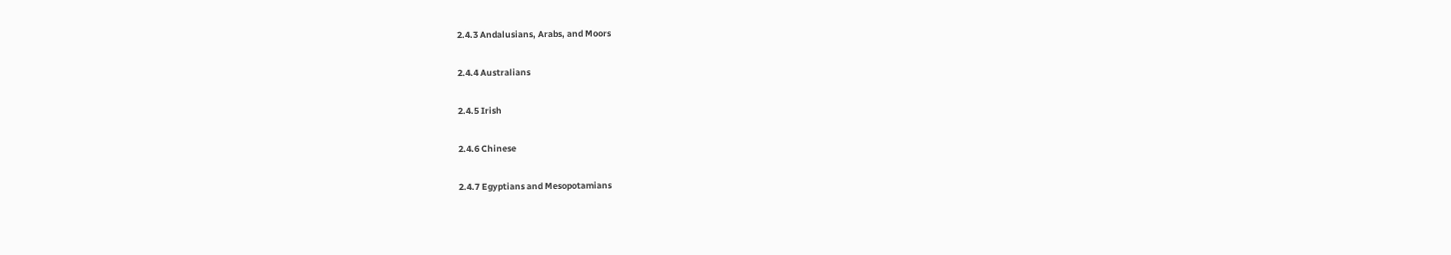2.4.3 Andalusians, Arabs, and Moors

2.4.4 Australians

2.4.5 Irish

2.4.6 Chinese

2.4.7 Egyptians and Mesopotamians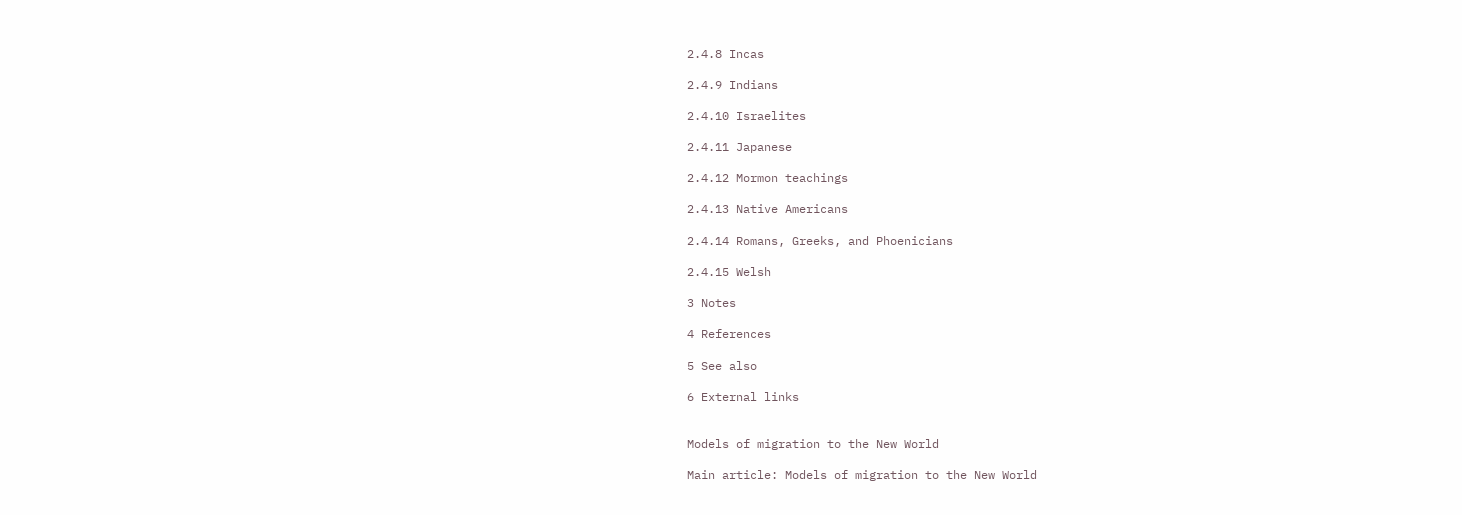2.4.8 Incas

2.4.9 Indians

2.4.10 Israelites

2.4.11 Japanese

2.4.12 Mormon teachings

2.4.13 Native Americans

2.4.14 Romans, Greeks, and Phoenicians

2.4.15 Welsh

3 Notes

4 References

5 See also

6 External links


Models of migration to the New World

Main article: Models of migration to the New World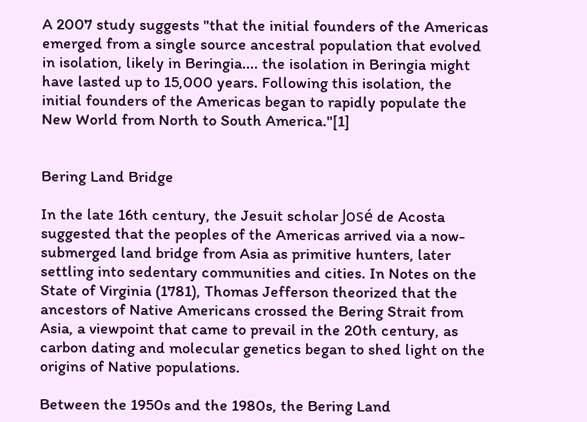A 2007 study suggests "that the initial founders of the Americas emerged from a single source ancestral population that evolved in isolation, likely in Beringia.... the isolation in Beringia might have lasted up to 15,000 years. Following this isolation, the initial founders of the Americas began to rapidly populate the New World from North to South America."[1]


Bering Land Bridge

In the late 16th century, the Jesuit scholar José de Acosta suggested that the peoples of the Americas arrived via a now-submerged land bridge from Asia as primitive hunters, later settling into sedentary communities and cities. In Notes on the State of Virginia (1781), Thomas Jefferson theorized that the ancestors of Native Americans crossed the Bering Strait from Asia, a viewpoint that came to prevail in the 20th century, as carbon dating and molecular genetics began to shed light on the origins of Native populations.

Between the 1950s and the 1980s, the Bering Land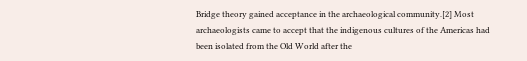Bridge theory gained acceptance in the archaeological community.[2] Most archaeologists came to accept that the indigenous cultures of the Americas had been isolated from the Old World after the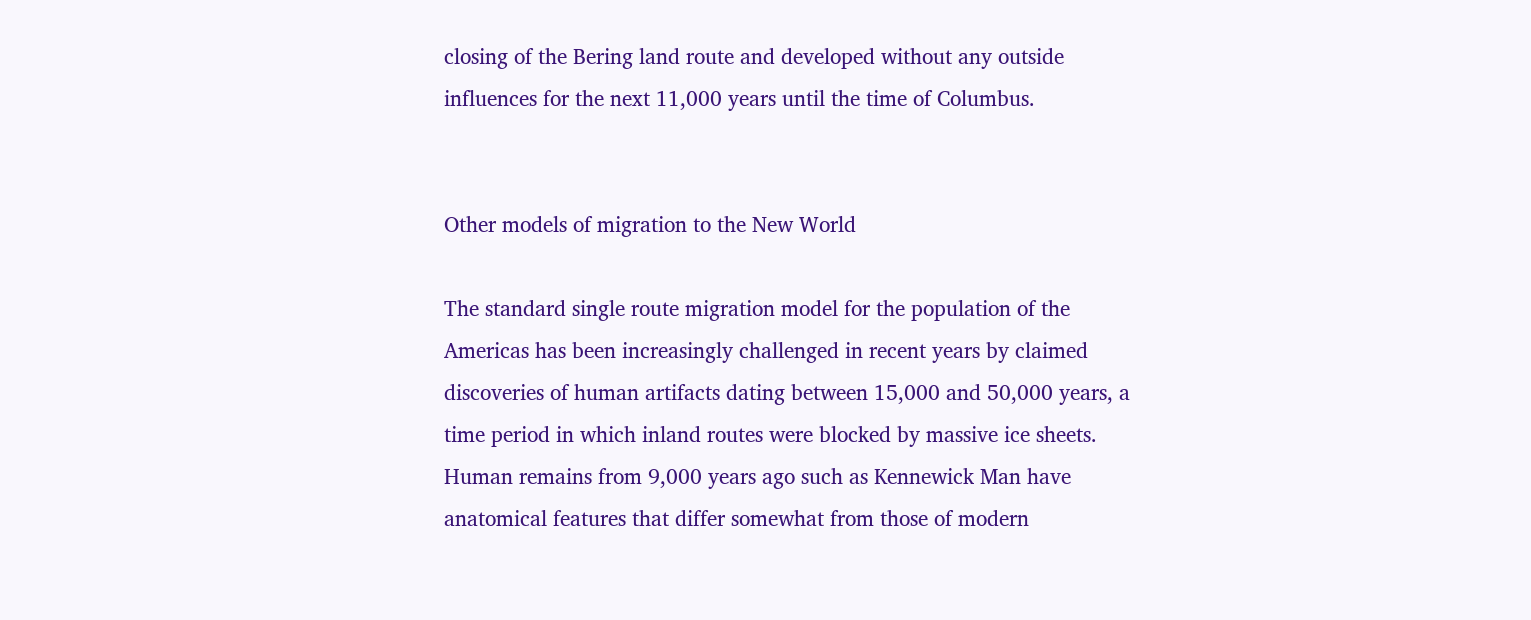closing of the Bering land route and developed without any outside influences for the next 11,000 years until the time of Columbus.


Other models of migration to the New World

The standard single route migration model for the population of the Americas has been increasingly challenged in recent years by claimed discoveries of human artifacts dating between 15,000 and 50,000 years, a time period in which inland routes were blocked by massive ice sheets. Human remains from 9,000 years ago such as Kennewick Man have anatomical features that differ somewhat from those of modern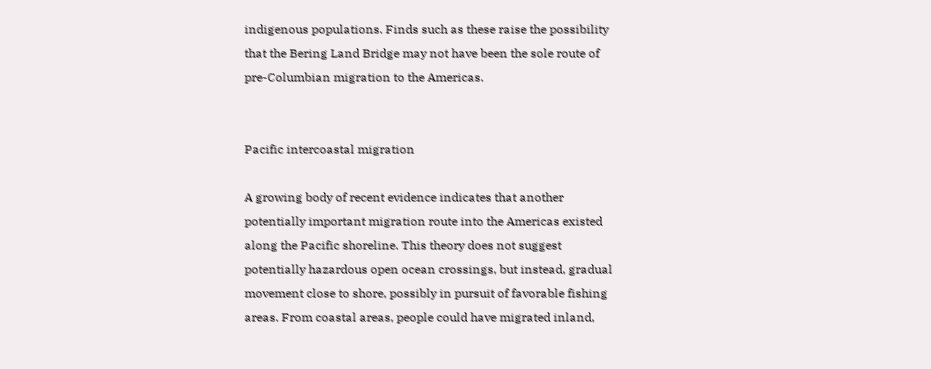indigenous populations. Finds such as these raise the possibility that the Bering Land Bridge may not have been the sole route of pre-Columbian migration to the Americas.


Pacific intercoastal migration

A growing body of recent evidence indicates that another potentially important migration route into the Americas existed along the Pacific shoreline. This theory does not suggest potentially hazardous open ocean crossings, but instead, gradual movement close to shore, possibly in pursuit of favorable fishing areas. From coastal areas, people could have migrated inland,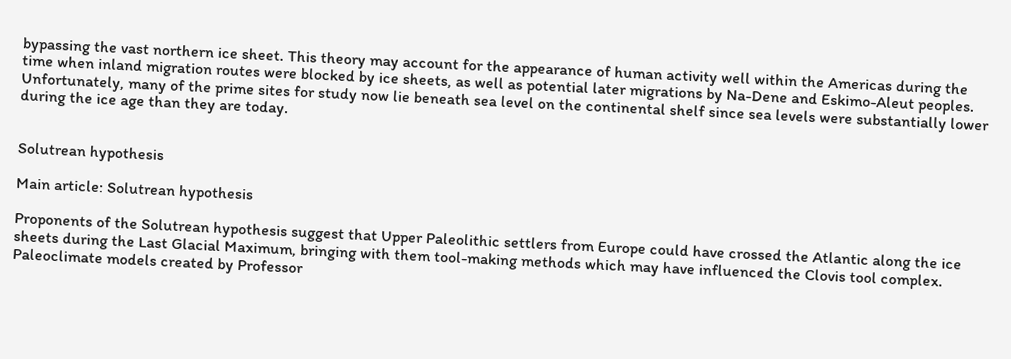bypassing the vast northern ice sheet. This theory may account for the appearance of human activity well within the Americas during the time when inland migration routes were blocked by ice sheets, as well as potential later migrations by Na-Dene and Eskimo-Aleut peoples. Unfortunately, many of the prime sites for study now lie beneath sea level on the continental shelf since sea levels were substantially lower during the ice age than they are today.


Solutrean hypothesis

Main article: Solutrean hypothesis

Proponents of the Solutrean hypothesis suggest that Upper Paleolithic settlers from Europe could have crossed the Atlantic along the ice sheets during the Last Glacial Maximum, bringing with them tool-making methods which may have influenced the Clovis tool complex. Paleoclimate models created by Professor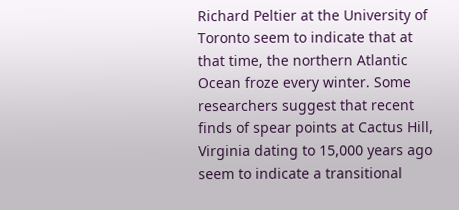Richard Peltier at the University of Toronto seem to indicate that at that time, the northern Atlantic Ocean froze every winter. Some researchers suggest that recent finds of spear points at Cactus Hill, Virginia dating to 15,000 years ago seem to indicate a transitional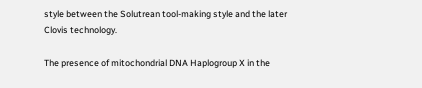style between the Solutrean tool-making style and the later Clovis technology.

The presence of mitochondrial DNA Haplogroup X in the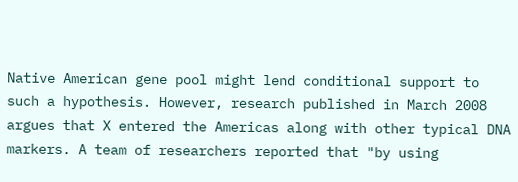Native American gene pool might lend conditional support to such a hypothesis. However, research published in March 2008 argues that X entered the Americas along with other typical DNA markers. A team of researchers reported that "by using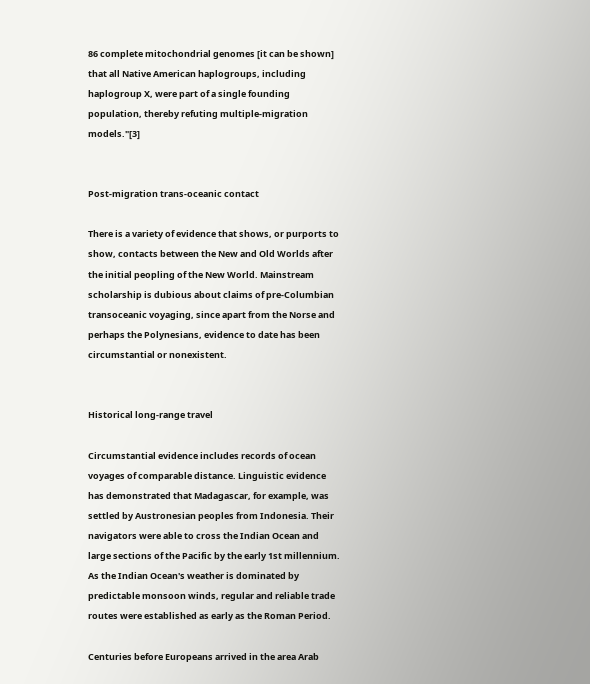86 complete mitochondrial genomes [it can be shown] that all Native American haplogroups, including haplogroup X, were part of a single founding population, thereby refuting multiple-migration models."[3]


Post-migration trans-oceanic contact

There is a variety of evidence that shows, or purports to show, contacts between the New and Old Worlds after the initial peopling of the New World. Mainstream scholarship is dubious about claims of pre-Columbian transoceanic voyaging, since apart from the Norse and perhaps the Polynesians, evidence to date has been circumstantial or nonexistent.


Historical long-range travel

Circumstantial evidence includes records of ocean voyages of comparable distance. Linguistic evidence has demonstrated that Madagascar, for example, was settled by Austronesian peoples from Indonesia. Their navigators were able to cross the Indian Ocean and large sections of the Pacific by the early 1st millennium. As the Indian Ocean's weather is dominated by predictable monsoon winds, regular and reliable trade routes were established as early as the Roman Period.

Centuries before Europeans arrived in the area Arab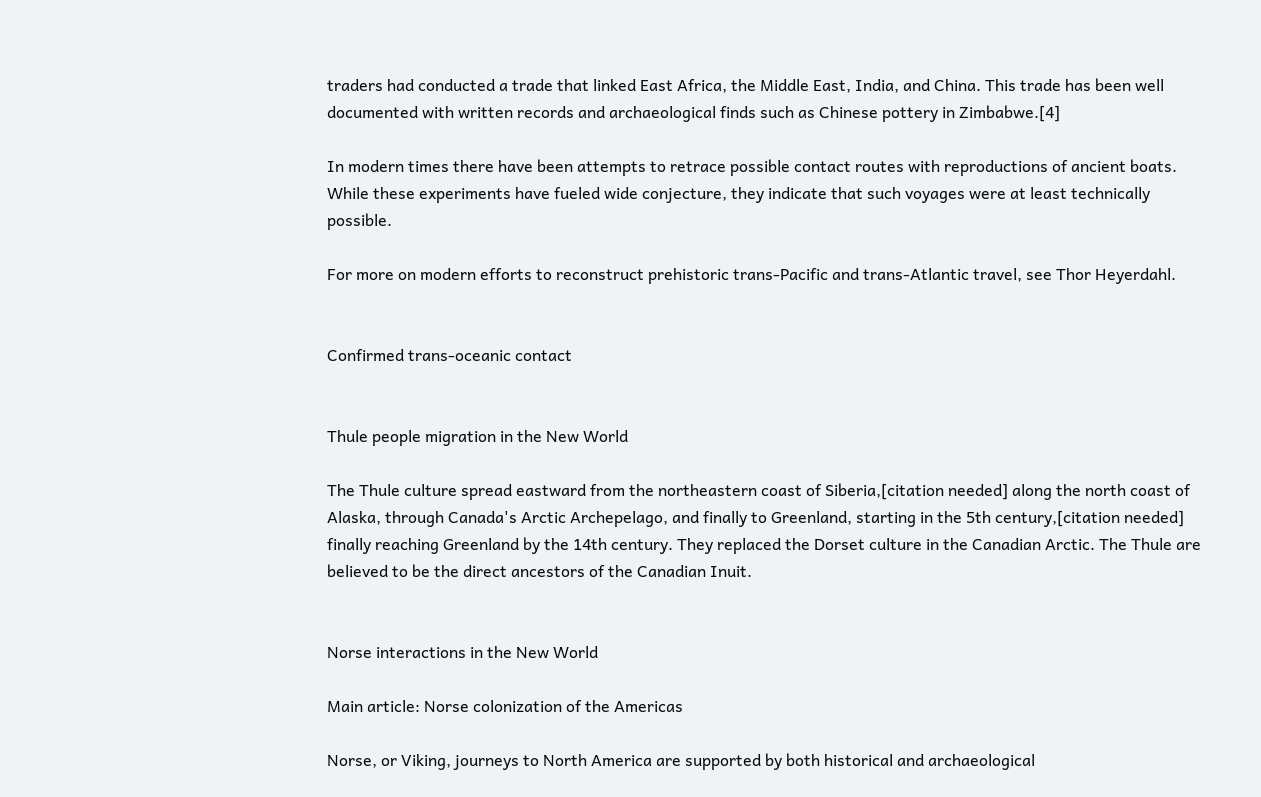traders had conducted a trade that linked East Africa, the Middle East, India, and China. This trade has been well documented with written records and archaeological finds such as Chinese pottery in Zimbabwe.[4]

In modern times there have been attempts to retrace possible contact routes with reproductions of ancient boats. While these experiments have fueled wide conjecture, they indicate that such voyages were at least technically possible.

For more on modern efforts to reconstruct prehistoric trans-Pacific and trans-Atlantic travel, see Thor Heyerdahl.


Confirmed trans-oceanic contact


Thule people migration in the New World

The Thule culture spread eastward from the northeastern coast of Siberia,[citation needed] along the north coast of Alaska, through Canada's Arctic Archepelago, and finally to Greenland, starting in the 5th century,[citation needed] finally reaching Greenland by the 14th century. They replaced the Dorset culture in the Canadian Arctic. The Thule are believed to be the direct ancestors of the Canadian Inuit.


Norse interactions in the New World

Main article: Norse colonization of the Americas

Norse, or Viking, journeys to North America are supported by both historical and archaeological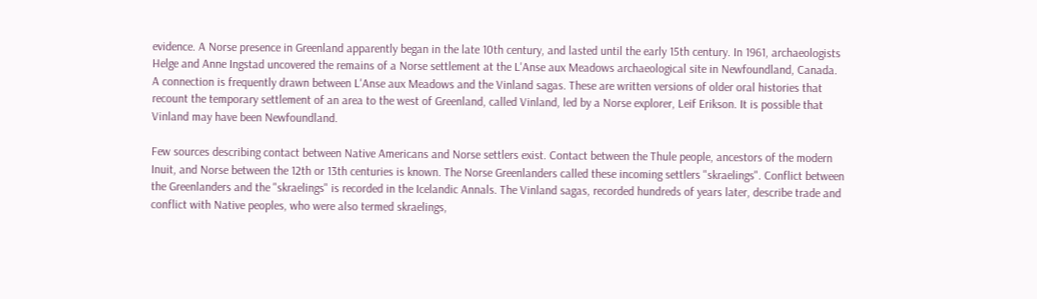evidence. A Norse presence in Greenland apparently began in the late 10th century, and lasted until the early 15th century. In 1961, archaeologists Helge and Anne Ingstad uncovered the remains of a Norse settlement at the L'Anse aux Meadows archaeological site in Newfoundland, Canada. A connection is frequently drawn between L'Anse aux Meadows and the Vinland sagas. These are written versions of older oral histories that recount the temporary settlement of an area to the west of Greenland, called Vinland, led by a Norse explorer, Leif Erikson. It is possible that Vinland may have been Newfoundland.

Few sources describing contact between Native Americans and Norse settlers exist. Contact between the Thule people, ancestors of the modern Inuit, and Norse between the 12th or 13th centuries is known. The Norse Greenlanders called these incoming settlers "skraelings". Conflict between the Greenlanders and the "skraelings" is recorded in the Icelandic Annals. The Vinland sagas, recorded hundreds of years later, describe trade and conflict with Native peoples, who were also termed skraelings,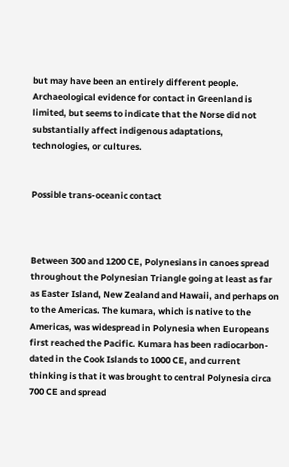but may have been an entirely different people. Archaeological evidence for contact in Greenland is limited, but seems to indicate that the Norse did not substantially affect indigenous adaptations, technologies, or cultures.


Possible trans-oceanic contact



Between 300 and 1200 CE, Polynesians in canoes spread throughout the Polynesian Triangle going at least as far as Easter Island, New Zealand and Hawaii, and perhaps on to the Americas. The kumara, which is native to the Americas, was widespread in Polynesia when Europeans first reached the Pacific. Kumara has been radiocarbon-dated in the Cook Islands to 1000 CE, and current thinking is that it was brought to central Polynesia circa 700 CE and spread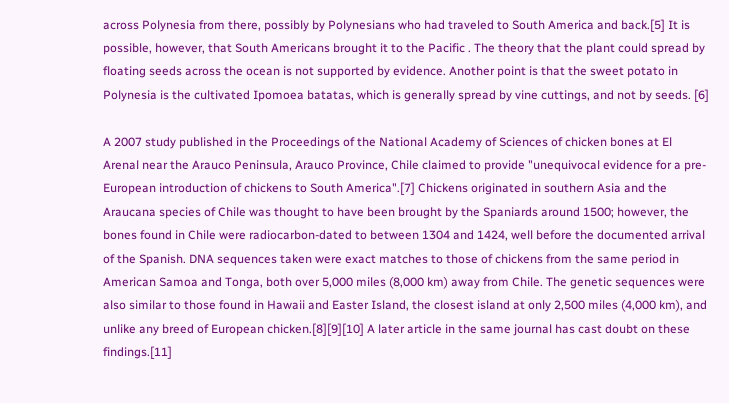across Polynesia from there, possibly by Polynesians who had traveled to South America and back.[5] It is possible, however, that South Americans brought it to the Pacific . The theory that the plant could spread by floating seeds across the ocean is not supported by evidence. Another point is that the sweet potato in Polynesia is the cultivated Ipomoea batatas, which is generally spread by vine cuttings, and not by seeds. [6]

A 2007 study published in the Proceedings of the National Academy of Sciences of chicken bones at El Arenal near the Arauco Peninsula, Arauco Province, Chile claimed to provide "unequivocal evidence for a pre-European introduction of chickens to South America".[7] Chickens originated in southern Asia and the Araucana species of Chile was thought to have been brought by the Spaniards around 1500; however, the bones found in Chile were radiocarbon-dated to between 1304 and 1424, well before the documented arrival of the Spanish. DNA sequences taken were exact matches to those of chickens from the same period in American Samoa and Tonga, both over 5,000 miles (8,000 km) away from Chile. The genetic sequences were also similar to those found in Hawaii and Easter Island, the closest island at only 2,500 miles (4,000 km), and unlike any breed of European chicken.[8][9][10] A later article in the same journal has cast doubt on these findings.[11]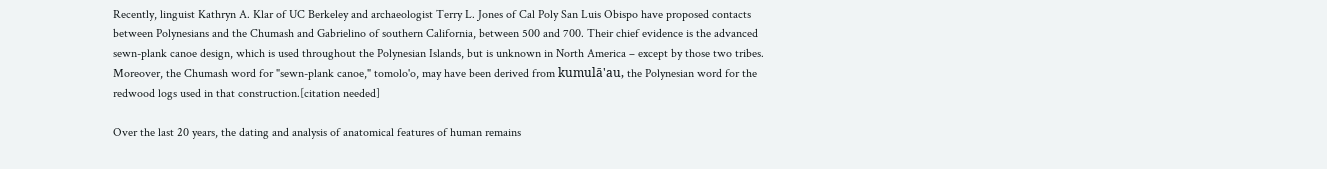Recently, linguist Kathryn A. Klar of UC Berkeley and archaeologist Terry L. Jones of Cal Poly San Luis Obispo have proposed contacts between Polynesians and the Chumash and Gabrielino of southern California, between 500 and 700. Their chief evidence is the advanced sewn-plank canoe design, which is used throughout the Polynesian Islands, but is unknown in North America – except by those two tribes. Moreover, the Chumash word for "sewn-plank canoe," tomolo'o, may have been derived from kumulā'au, the Polynesian word for the redwood logs used in that construction.[citation needed]

Over the last 20 years, the dating and analysis of anatomical features of human remains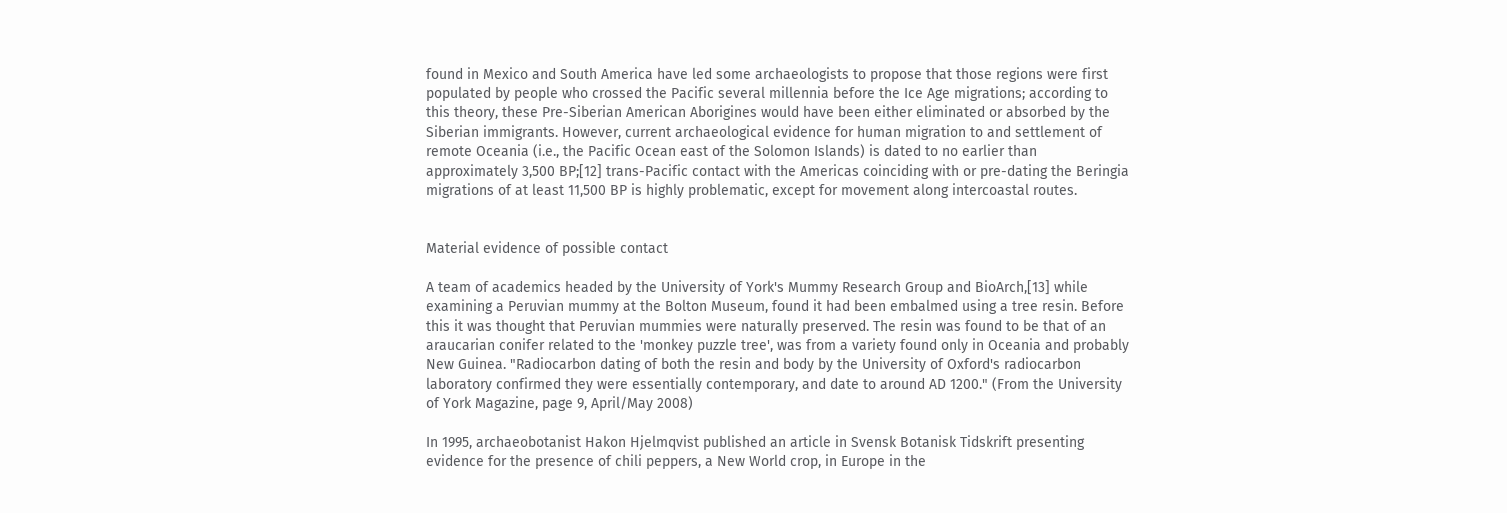found in Mexico and South America have led some archaeologists to propose that those regions were first populated by people who crossed the Pacific several millennia before the Ice Age migrations; according to this theory, these Pre-Siberian American Aborigines would have been either eliminated or absorbed by the Siberian immigrants. However, current archaeological evidence for human migration to and settlement of remote Oceania (i.e., the Pacific Ocean east of the Solomon Islands) is dated to no earlier than approximately 3,500 BP;[12] trans-Pacific contact with the Americas coinciding with or pre-dating the Beringia migrations of at least 11,500 BP is highly problematic, except for movement along intercoastal routes.


Material evidence of possible contact

A team of academics headed by the University of York's Mummy Research Group and BioArch,[13] while examining a Peruvian mummy at the Bolton Museum, found it had been embalmed using a tree resin. Before this it was thought that Peruvian mummies were naturally preserved. The resin was found to be that of an araucarian conifer related to the 'monkey puzzle tree', was from a variety found only in Oceania and probably New Guinea. "Radiocarbon dating of both the resin and body by the University of Oxford's radiocarbon laboratory confirmed they were essentially contemporary, and date to around AD 1200." (From the University of York Magazine, page 9, April/May 2008)

In 1995, archaeobotanist Hakon Hjelmqvist published an article in Svensk Botanisk Tidskrift presenting evidence for the presence of chili peppers, a New World crop, in Europe in the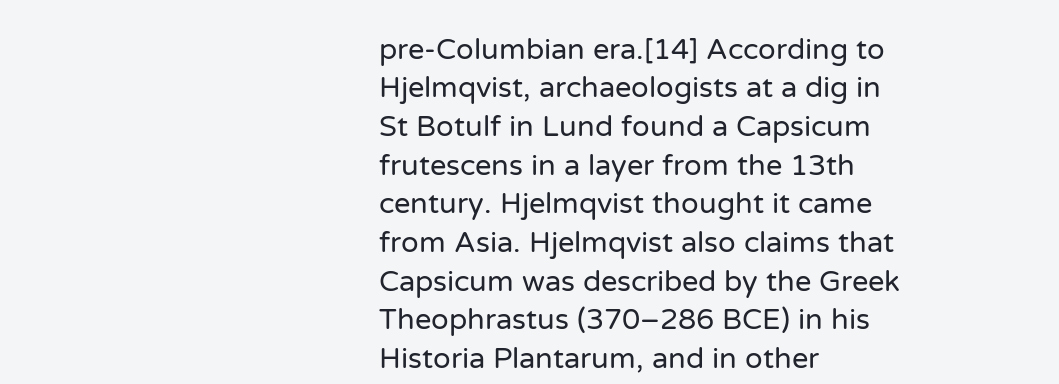pre-Columbian era.[14] According to Hjelmqvist, archaeologists at a dig in St Botulf in Lund found a Capsicum frutescens in a layer from the 13th century. Hjelmqvist thought it came from Asia. Hjelmqvist also claims that Capsicum was described by the Greek Theophrastus (370–286 BCE) in his Historia Plantarum, and in other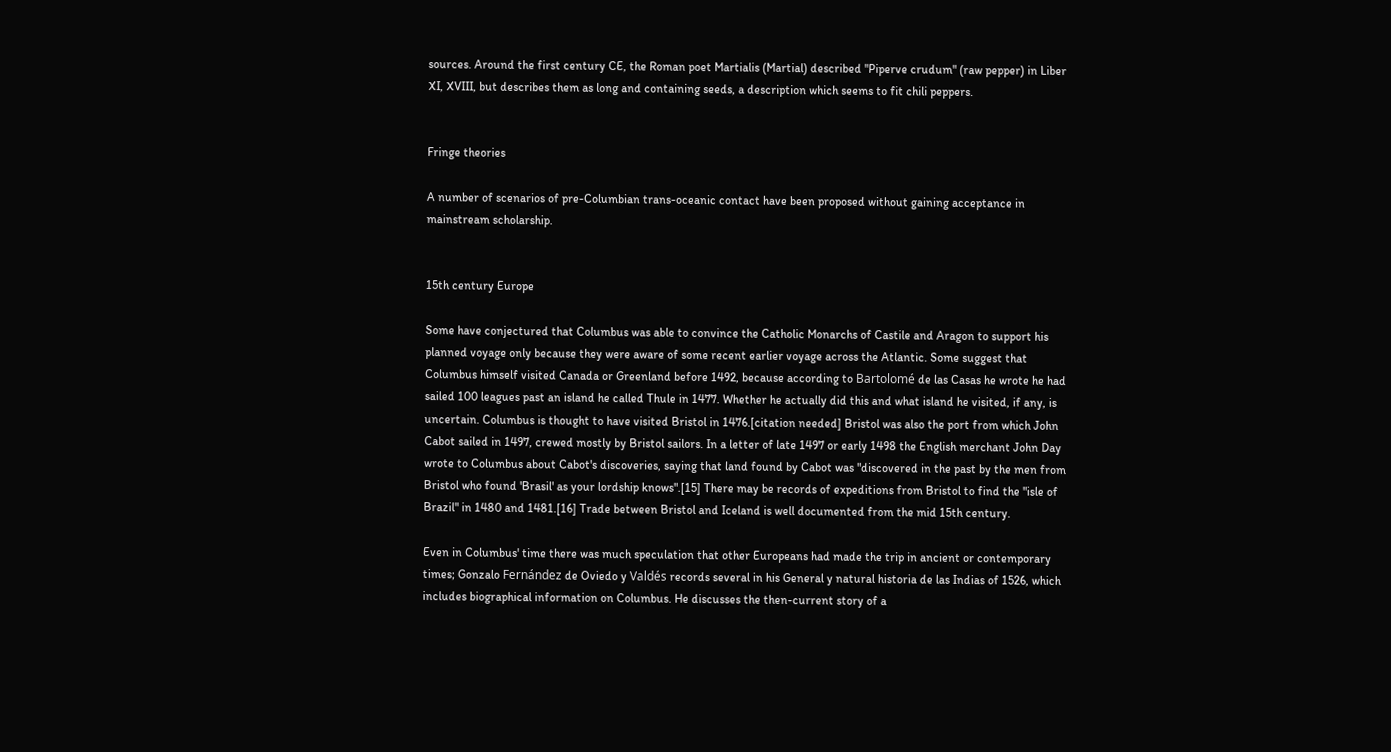sources. Around the first century CE, the Roman poet Martialis (Martial) described "Piperve crudum" (raw pepper) in Liber XI, XVIII, but describes them as long and containing seeds, a description which seems to fit chili peppers.


Fringe theories

A number of scenarios of pre-Columbian trans-oceanic contact have been proposed without gaining acceptance in mainstream scholarship.


15th century Europe

Some have conjectured that Columbus was able to convince the Catholic Monarchs of Castile and Aragon to support his planned voyage only because they were aware of some recent earlier voyage across the Atlantic. Some suggest that Columbus himself visited Canada or Greenland before 1492, because according to Bartolomé de las Casas he wrote he had sailed 100 leagues past an island he called Thule in 1477. Whether he actually did this and what island he visited, if any, is uncertain. Columbus is thought to have visited Bristol in 1476.[citation needed] Bristol was also the port from which John Cabot sailed in 1497, crewed mostly by Bristol sailors. In a letter of late 1497 or early 1498 the English merchant John Day wrote to Columbus about Cabot's discoveries, saying that land found by Cabot was "discovered in the past by the men from Bristol who found 'Brasil' as your lordship knows".[15] There may be records of expeditions from Bristol to find the "isle of Brazil" in 1480 and 1481.[16] Trade between Bristol and Iceland is well documented from the mid 15th century.

Even in Columbus' time there was much speculation that other Europeans had made the trip in ancient or contemporary times; Gonzalo Fernández de Oviedo y Valdés records several in his General y natural historia de las Indias of 1526, which includes biographical information on Columbus. He discusses the then-current story of a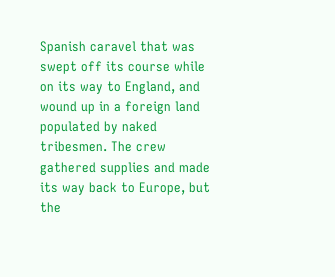Spanish caravel that was swept off its course while on its way to England, and wound up in a foreign land populated by naked tribesmen. The crew gathered supplies and made its way back to Europe, but the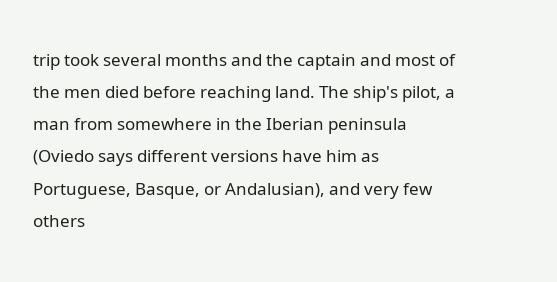trip took several months and the captain and most of the men died before reaching land. The ship's pilot, a man from somewhere in the Iberian peninsula (Oviedo says different versions have him as Portuguese, Basque, or Andalusian), and very few others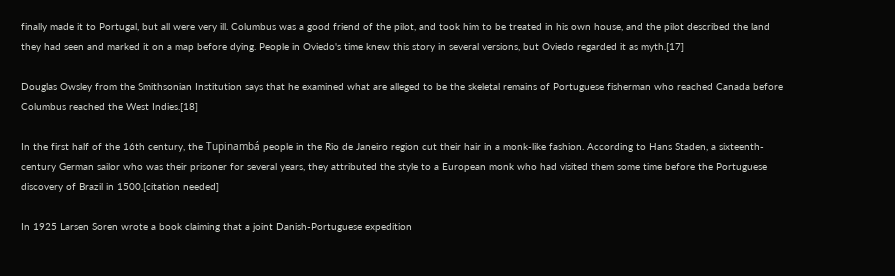finally made it to Portugal, but all were very ill. Columbus was a good friend of the pilot, and took him to be treated in his own house, and the pilot described the land they had seen and marked it on a map before dying. People in Oviedo's time knew this story in several versions, but Oviedo regarded it as myth.[17]

Douglas Owsley from the Smithsonian Institution says that he examined what are alleged to be the skeletal remains of Portuguese fisherman who reached Canada before Columbus reached the West Indies.[18]

In the first half of the 16th century, the Tupinambá people in the Rio de Janeiro region cut their hair in a monk-like fashion. According to Hans Staden, a sixteenth-century German sailor who was their prisoner for several years, they attributed the style to a European monk who had visited them some time before the Portuguese discovery of Brazil in 1500.[citation needed]

In 1925 Larsen Soren wrote a book claiming that a joint Danish-Portuguese expedition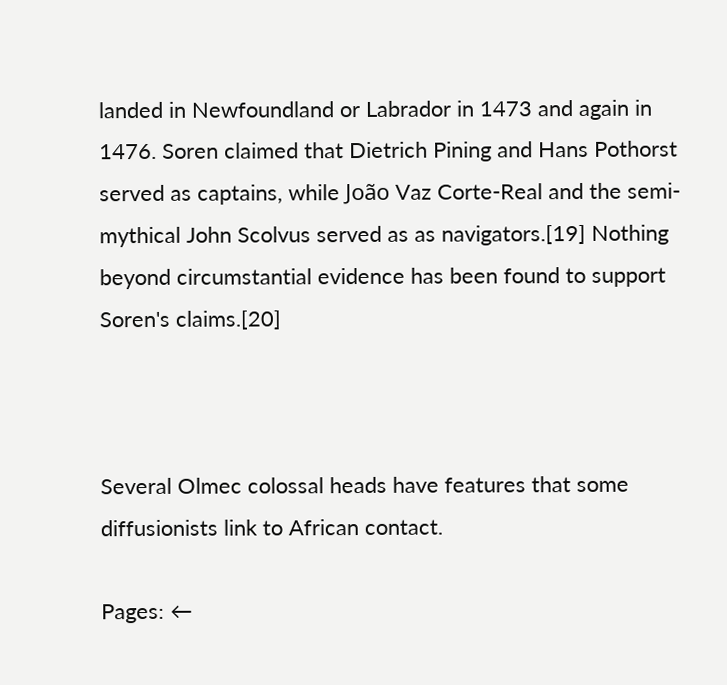landed in Newfoundland or Labrador in 1473 and again in 1476. Soren claimed that Dietrich Pining and Hans Pothorst served as captains, while João Vaz Corte-Real and the semi-mythical John Scolvus served as as navigators.[19] Nothing beyond circumstantial evidence has been found to support Soren's claims.[20]



Several Olmec colossal heads have features that some diffusionists link to African contact.

Pages: ←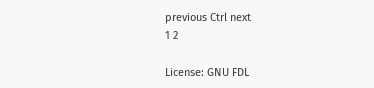previous Ctrl next
1 2

License: GNU FDL